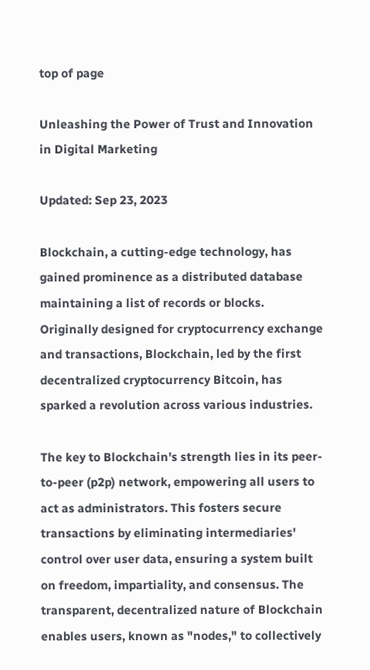top of page

Unleashing the Power of Trust and Innovation in Digital Marketing

Updated: Sep 23, 2023

Blockchain, a cutting-edge technology, has gained prominence as a distributed database maintaining a list of records or blocks. Originally designed for cryptocurrency exchange and transactions, Blockchain, led by the first decentralized cryptocurrency Bitcoin, has sparked a revolution across various industries.

The key to Blockchain's strength lies in its peer-to-peer (p2p) network, empowering all users to act as administrators. This fosters secure transactions by eliminating intermediaries' control over user data, ensuring a system built on freedom, impartiality, and consensus. The transparent, decentralized nature of Blockchain enables users, known as "nodes," to collectively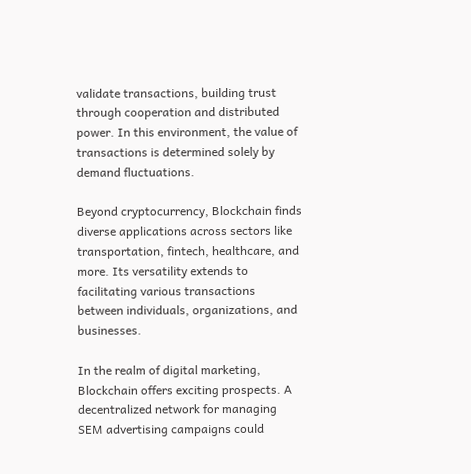validate transactions, building trust through cooperation and distributed power. In this environment, the value of transactions is determined solely by demand fluctuations.

Beyond cryptocurrency, Blockchain finds diverse applications across sectors like transportation, fintech, healthcare, and more. Its versatility extends to facilitating various transactions between individuals, organizations, and businesses.

In the realm of digital marketing, Blockchain offers exciting prospects. A decentralized network for managing SEM advertising campaigns could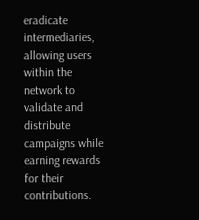eradicate intermediaries, allowing users within the network to validate and distribute campaigns while earning rewards for their contributions.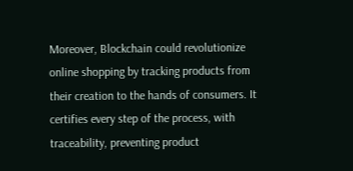Moreover, Blockchain could revolutionize online shopping by tracking products from their creation to the hands of consumers. It certifies every step of the process, with traceability, preventing product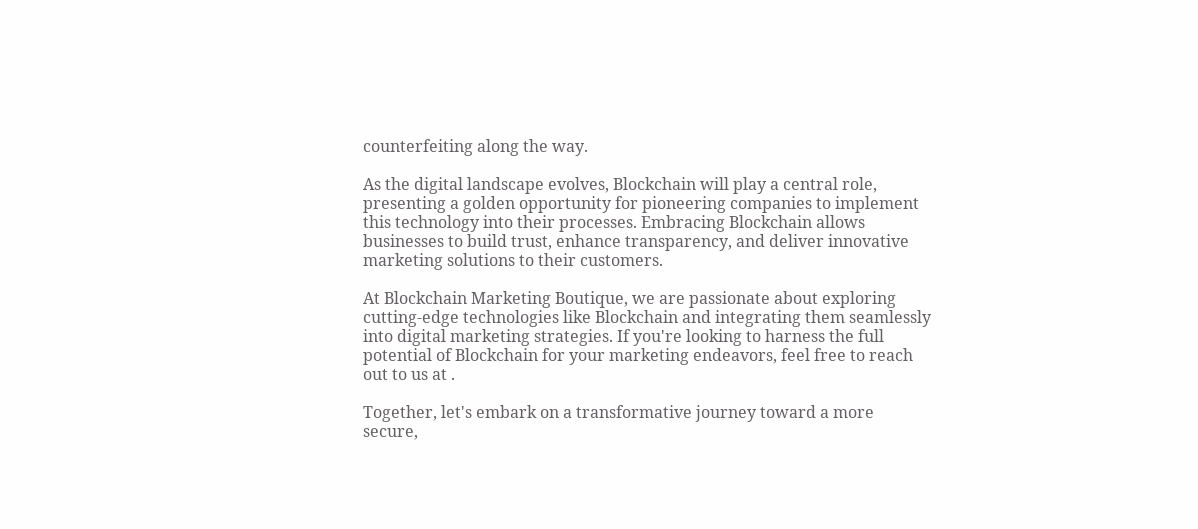counterfeiting along the way.

As the digital landscape evolves, Blockchain will play a central role, presenting a golden opportunity for pioneering companies to implement this technology into their processes. Embracing Blockchain allows businesses to build trust, enhance transparency, and deliver innovative marketing solutions to their customers.

At Blockchain Marketing Boutique, we are passionate about exploring cutting-edge technologies like Blockchain and integrating them seamlessly into digital marketing strategies. If you're looking to harness the full potential of Blockchain for your marketing endeavors, feel free to reach out to us at .

Together, let's embark on a transformative journey toward a more secure,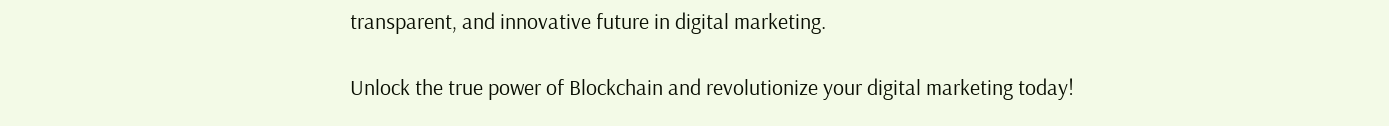transparent, and innovative future in digital marketing.

Unlock the true power of Blockchain and revolutionize your digital marketing today!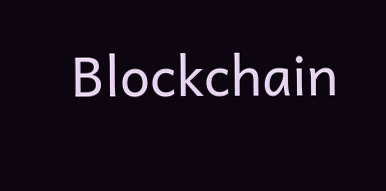Blockchain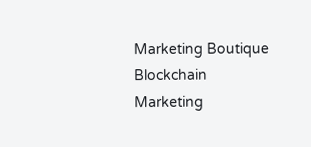Marketing Boutique
Blockchain Marketing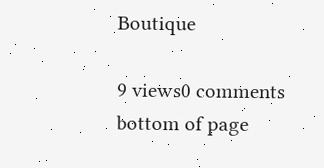Boutique

9 views0 comments
bottom of page